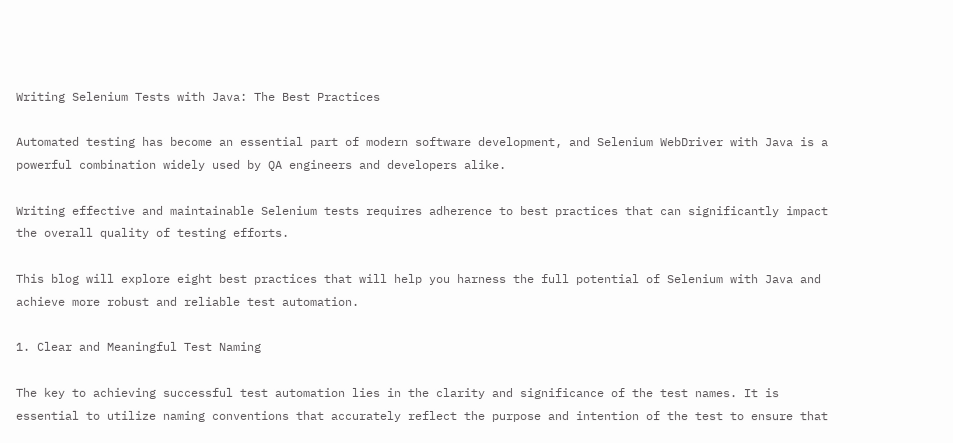Writing Selenium Tests with Java: The Best Practices

Automated testing has become an essential part of modern software development, and Selenium WebDriver with Java is a powerful combination widely used by QA engineers and developers alike.

Writing effective and maintainable Selenium tests requires adherence to best practices that can significantly impact the overall quality of testing efforts.

This blog will explore eight best practices that will help you harness the full potential of Selenium with Java and achieve more robust and reliable test automation.

1. Clear and Meaningful Test Naming

The key to achieving successful test automation lies in the clarity and significance of the test names. It is essential to utilize naming conventions that accurately reflect the purpose and intention of the test to ensure that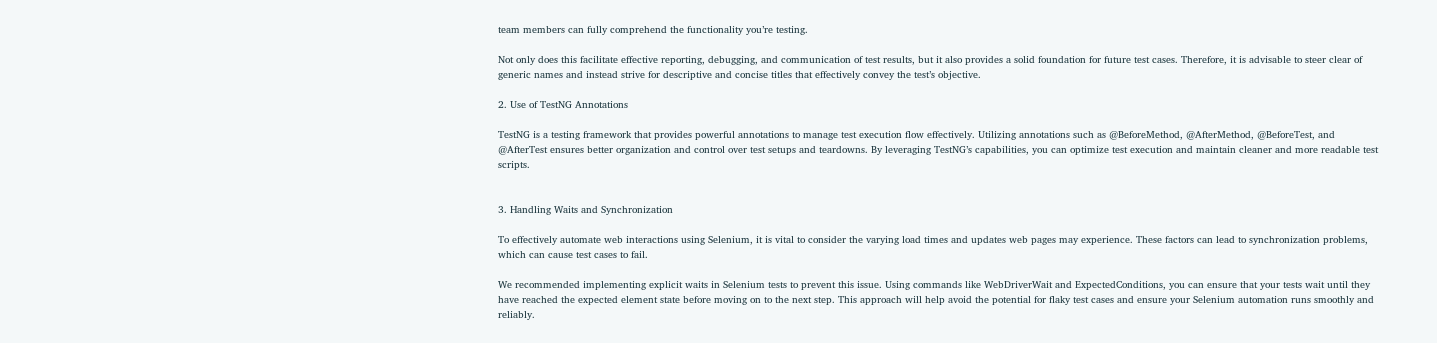team members can fully comprehend the functionality you’re testing.

Not only does this facilitate effective reporting, debugging, and communication of test results, but it also provides a solid foundation for future test cases. Therefore, it is advisable to steer clear of generic names and instead strive for descriptive and concise titles that effectively convey the test’s objective.

2. Use of TestNG Annotations

TestNG is a testing framework that provides powerful annotations to manage test execution flow effectively. Utilizing annotations such as @BeforeMethod, @AfterMethod, @BeforeTest, and @AfterTest ensures better organization and control over test setups and teardowns. By leveraging TestNG’s capabilities, you can optimize test execution and maintain cleaner and more readable test scripts.


3. Handling Waits and Synchronization

To effectively automate web interactions using Selenium, it is vital to consider the varying load times and updates web pages may experience. These factors can lead to synchronization problems, which can cause test cases to fail.

We recommended implementing explicit waits in Selenium tests to prevent this issue. Using commands like WebDriverWait and ExpectedConditions, you can ensure that your tests wait until they have reached the expected element state before moving on to the next step. This approach will help avoid the potential for flaky test cases and ensure your Selenium automation runs smoothly and reliably.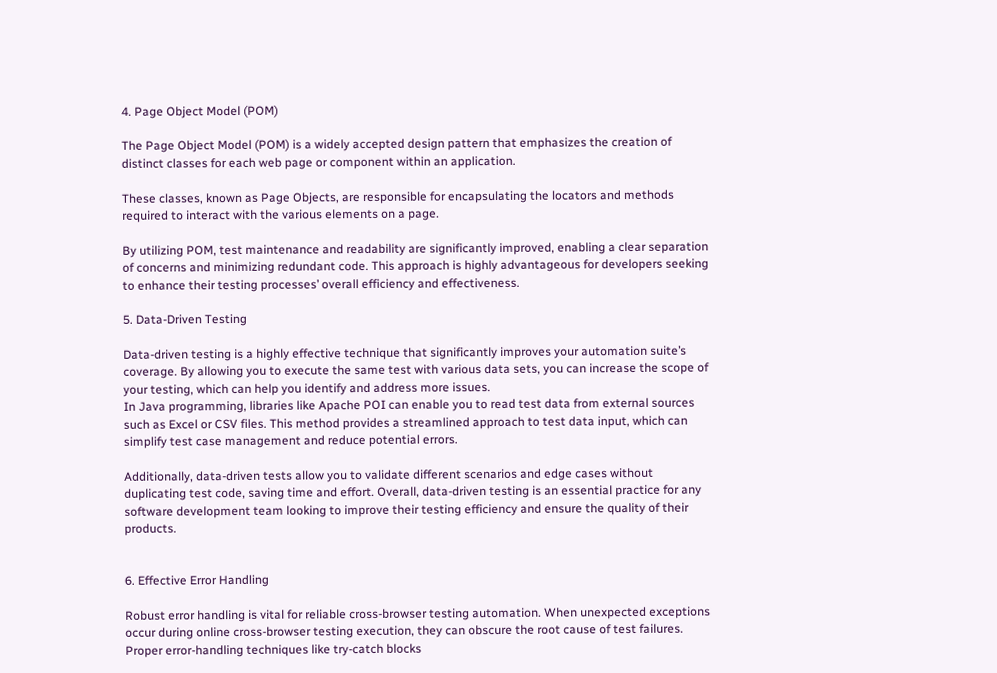4. Page Object Model (POM)

The Page Object Model (POM) is a widely accepted design pattern that emphasizes the creation of distinct classes for each web page or component within an application.

These classes, known as Page Objects, are responsible for encapsulating the locators and methods required to interact with the various elements on a page.

By utilizing POM, test maintenance and readability are significantly improved, enabling a clear separation of concerns and minimizing redundant code. This approach is highly advantageous for developers seeking to enhance their testing processes’ overall efficiency and effectiveness.

5. Data-Driven Testing

Data-driven testing is a highly effective technique that significantly improves your automation suite’s coverage. By allowing you to execute the same test with various data sets, you can increase the scope of your testing, which can help you identify and address more issues.
In Java programming, libraries like Apache POI can enable you to read test data from external sources such as Excel or CSV files. This method provides a streamlined approach to test data input, which can simplify test case management and reduce potential errors.

Additionally, data-driven tests allow you to validate different scenarios and edge cases without duplicating test code, saving time and effort. Overall, data-driven testing is an essential practice for any software development team looking to improve their testing efficiency and ensure the quality of their products.


6. Effective Error Handling

Robust error handling is vital for reliable cross-browser testing automation. When unexpected exceptions occur during online cross-browser testing execution, they can obscure the root cause of test failures. Proper error-handling techniques like try-catch blocks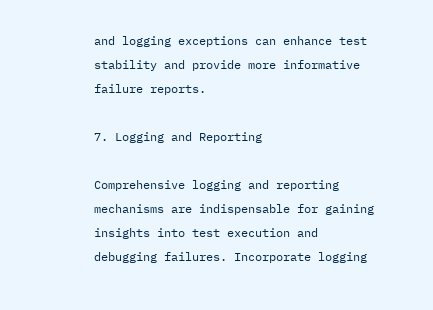and logging exceptions can enhance test stability and provide more informative failure reports.

7. Logging and Reporting

Comprehensive logging and reporting mechanisms are indispensable for gaining insights into test execution and debugging failures. Incorporate logging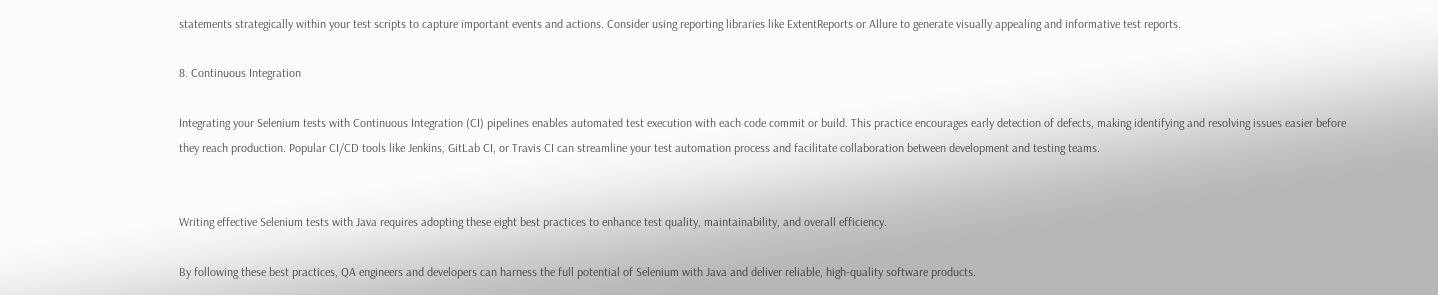statements strategically within your test scripts to capture important events and actions. Consider using reporting libraries like ExtentReports or Allure to generate visually appealing and informative test reports.

8. Continuous Integration

Integrating your Selenium tests with Continuous Integration (CI) pipelines enables automated test execution with each code commit or build. This practice encourages early detection of defects, making identifying and resolving issues easier before they reach production. Popular CI/CD tools like Jenkins, GitLab CI, or Travis CI can streamline your test automation process and facilitate collaboration between development and testing teams.


Writing effective Selenium tests with Java requires adopting these eight best practices to enhance test quality, maintainability, and overall efficiency.

By following these best practices, QA engineers and developers can harness the full potential of Selenium with Java and deliver reliable, high-quality software products.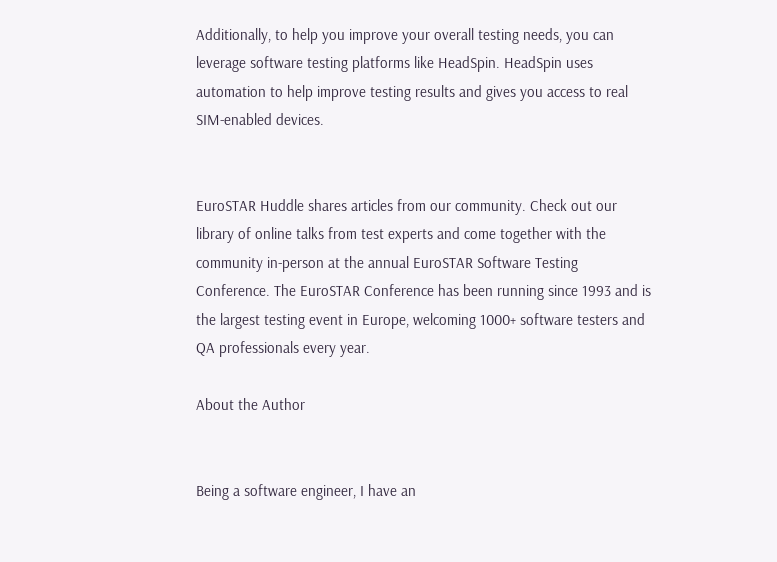Additionally, to help you improve your overall testing needs, you can leverage software testing platforms like HeadSpin. HeadSpin uses automation to help improve testing results and gives you access to real SIM-enabled devices.


EuroSTAR Huddle shares articles from our community. Check out our library of online talks from test experts and come together with the community in-person at the annual EuroSTAR Software Testing Conference. The EuroSTAR Conference has been running since 1993 and is the largest testing event in Europe, welcoming 1000+ software testers and QA professionals every year.

About the Author


Being a software engineer, I have an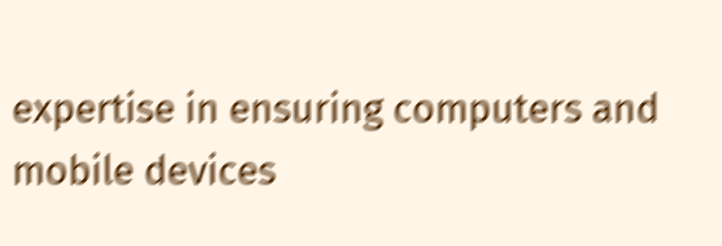expertise in ensuring computers and mobile devices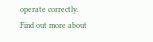operate correctly.
Find out more about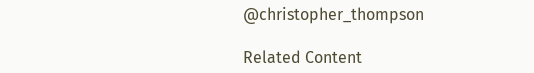@christopher_thompson

Related Content